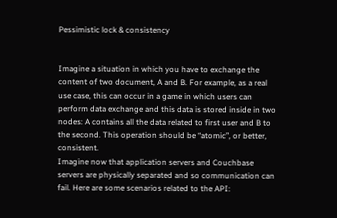Pessimistic lock & consistency


Imagine a situation in which you have to exchange the content of two document, A and B. For example, as a real use case, this can occur in a game in which users can perform data exchange and this data is stored inside in two nodes: A contains all the data related to first user and B to the second. This operation should be “atomic”, or better, consistent.
Imagine now that application servers and Couchbase servers are physically separated and so communication can fail. Here are some scenarios related to the API: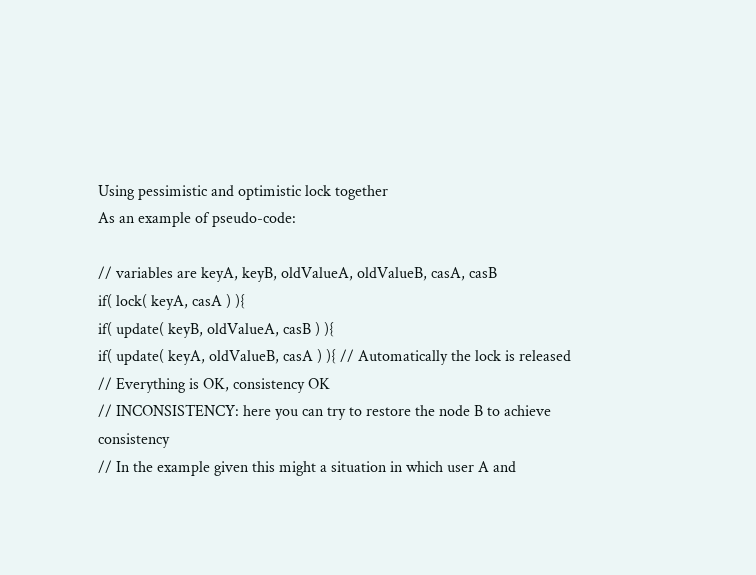Using pessimistic and optimistic lock together
As an example of pseudo-code:

// variables are keyA, keyB, oldValueA, oldValueB, casA, casB
if( lock( keyA, casA ) ){
if( update( keyB, oldValueA, casB ) ){
if( update( keyA, oldValueB, casA ) ){ // Automatically the lock is released
// Everything is OK, consistency OK
// INCONSISTENCY: here you can try to restore the node B to achieve consistency
// In the example given this might a situation in which user A and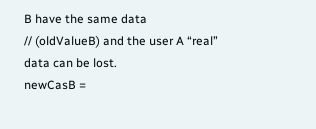B have the same data
// (oldValueB) and the user A “real” data can be lost.
newCasB =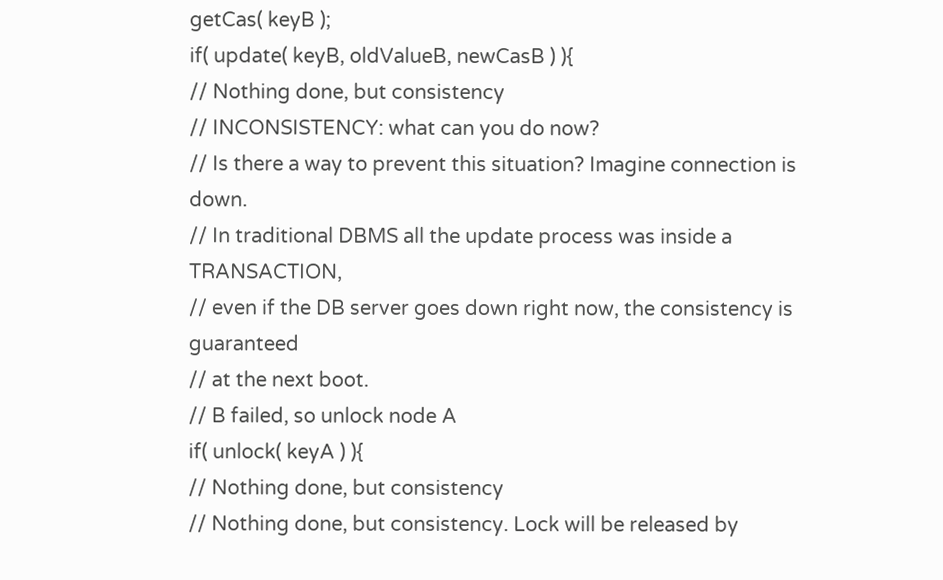getCas( keyB );
if( update( keyB, oldValueB, newCasB ) ){
// Nothing done, but consistency
// INCONSISTENCY: what can you do now?
// Is there a way to prevent this situation? Imagine connection is down.
// In traditional DBMS all the update process was inside a TRANSACTION,
// even if the DB server goes down right now, the consistency is guaranteed
// at the next boot.
// B failed, so unlock node A
if( unlock( keyA ) ){
// Nothing done, but consistency
// Nothing done, but consistency. Lock will be released by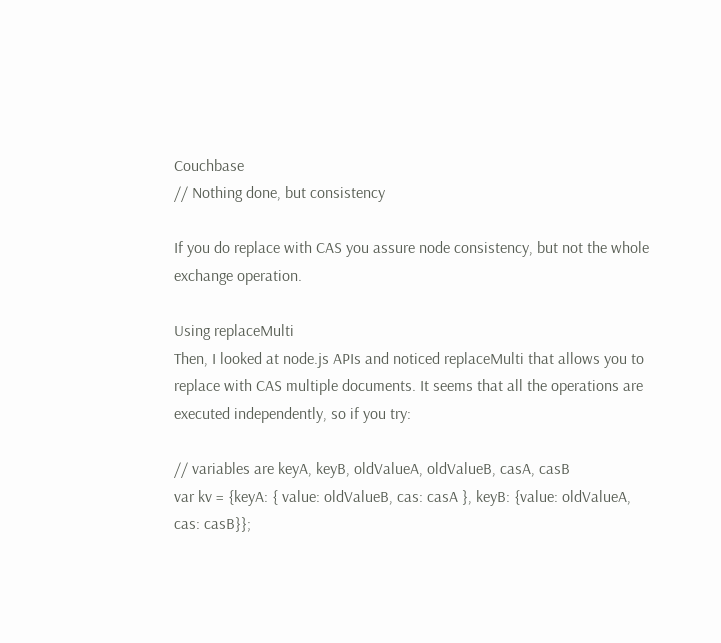Couchbase
// Nothing done, but consistency

If you do replace with CAS you assure node consistency, but not the whole exchange operation.

Using replaceMulti
Then, I looked at node.js APIs and noticed replaceMulti that allows you to replace with CAS multiple documents. It seems that all the operations are executed independently, so if you try:

// variables are keyA, keyB, oldValueA, oldValueB, casA, casB
var kv = {keyA: { value: oldValueB, cas: casA }, keyB: {value: oldValueA, cas: casB}};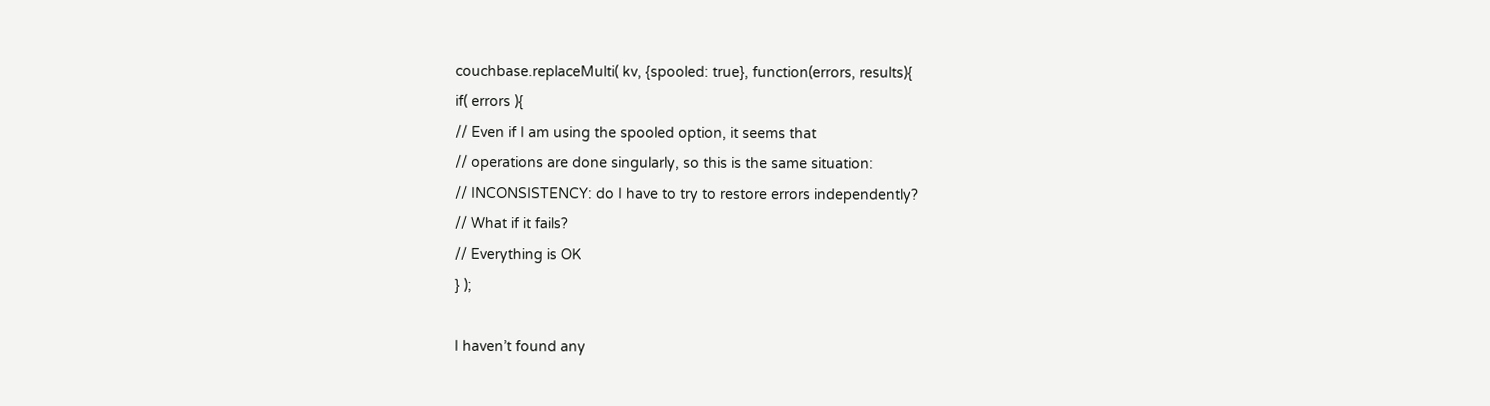couchbase.replaceMulti( kv, {spooled: true}, function(errors, results){
if( errors ){
// Even if I am using the spooled option, it seems that
// operations are done singularly, so this is the same situation:
// INCONSISTENCY: do I have to try to restore errors independently?
// What if it fails?
// Everything is OK
} );

I haven’t found any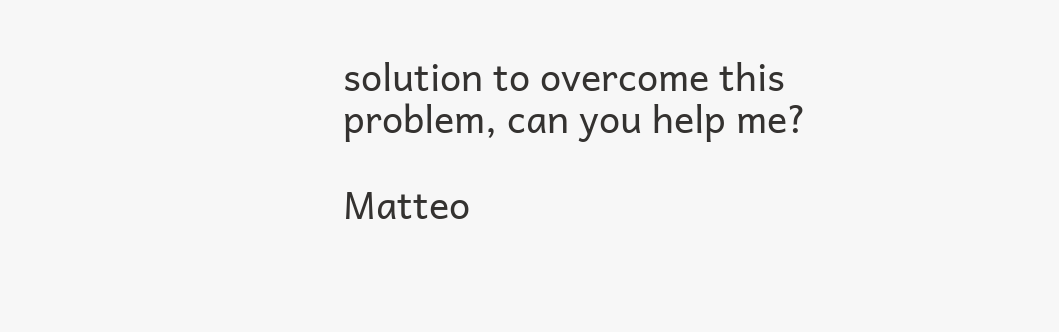solution to overcome this problem, can you help me?

Matteo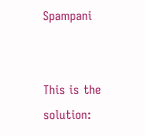Spampani


This is the solution: